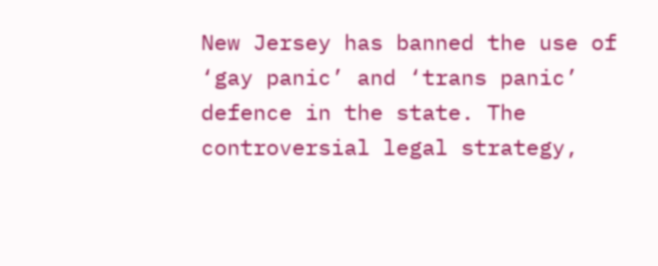New Jersey has banned the use of ‘gay panic’ and ‘trans panic’ defence in the state. The controversial legal strategy,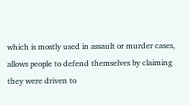which is mostly used in assault or murder cases, allows people to defend themselves by claiming they were driven to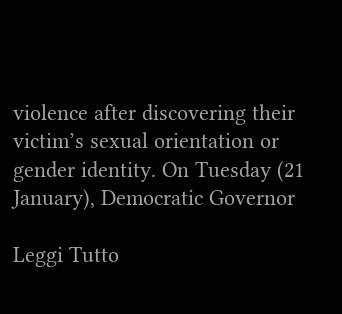violence after discovering their victim’s sexual orientation or gender identity. On Tuesday (21 January), Democratic Governor

Leggi Tutto